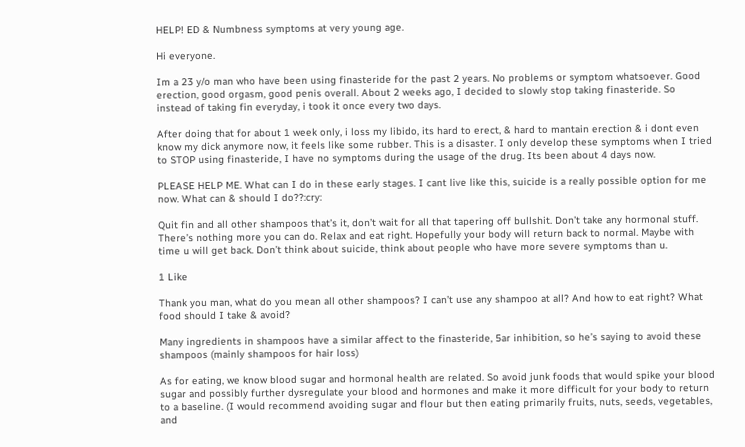HELP! ED & Numbness symptoms at very young age.

Hi everyone.

Im a 23 y/o man who have been using finasteride for the past 2 years. No problems or symptom whatsoever. Good erection, good orgasm, good penis overall. About 2 weeks ago, I decided to slowly stop taking finasteride. So instead of taking fin everyday, i took it once every two days.

After doing that for about 1 week only, i loss my libido, its hard to erect, & hard to mantain erection & i dont even know my dick anymore now, it feels like some rubber. This is a disaster. I only develop these symptoms when I tried to STOP using finasteride, I have no symptoms during the usage of the drug. Its been about 4 days now.

PLEASE HELP ME. What can I do in these early stages. I cant live like this, suicide is a really possible option for me now. What can & should I do??:cry:

Quit fin and all other shampoos that’s it, don’t wait for all that tapering off bullshit. Don’t take any hormonal stuff. There’s nothing more you can do. Relax and eat right. Hopefully your body will return back to normal. Maybe with time u will get back. Don’t think about suicide, think about people who have more severe symptoms than u.

1 Like

Thank you man, what do you mean all other shampoos? I can’t use any shampoo at all? And how to eat right? What food should I take & avoid?

Many ingredients in shampoos have a similar affect to the finasteride, 5ar inhibition, so he’s saying to avoid these shampoos (mainly shampoos for hair loss)

As for eating, we know blood sugar and hormonal health are related. So avoid junk foods that would spike your blood sugar and possibly further dysregulate your blood and hormones and make it more difficult for your body to return to a baseline. (I would recommend avoiding sugar and flour but then eating primarily fruits, nuts, seeds, vegetables, and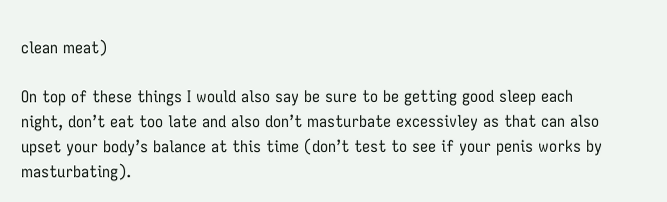clean meat)

On top of these things I would also say be sure to be getting good sleep each night, don’t eat too late and also don’t masturbate excessivley as that can also upset your body’s balance at this time (don’t test to see if your penis works by masturbating).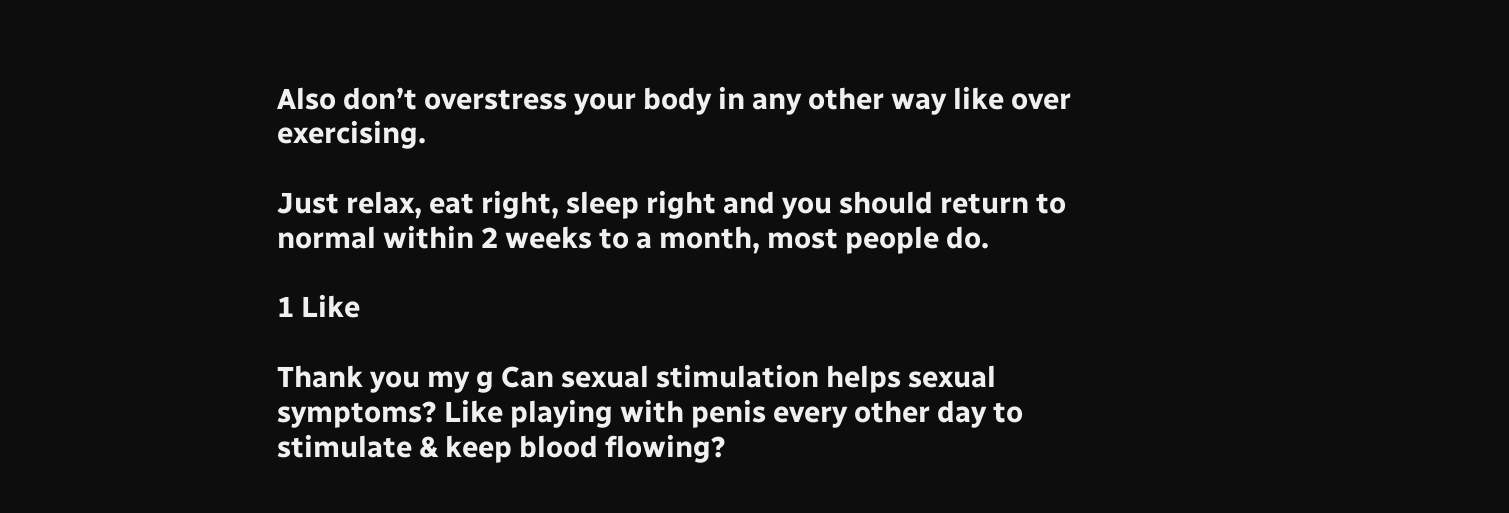Also don’t overstress your body in any other way like over exercising.

Just relax, eat right, sleep right and you should return to normal within 2 weeks to a month, most people do.

1 Like

Thank you my g Can sexual stimulation helps sexual symptoms? Like playing with penis every other day to stimulate & keep blood flowing?